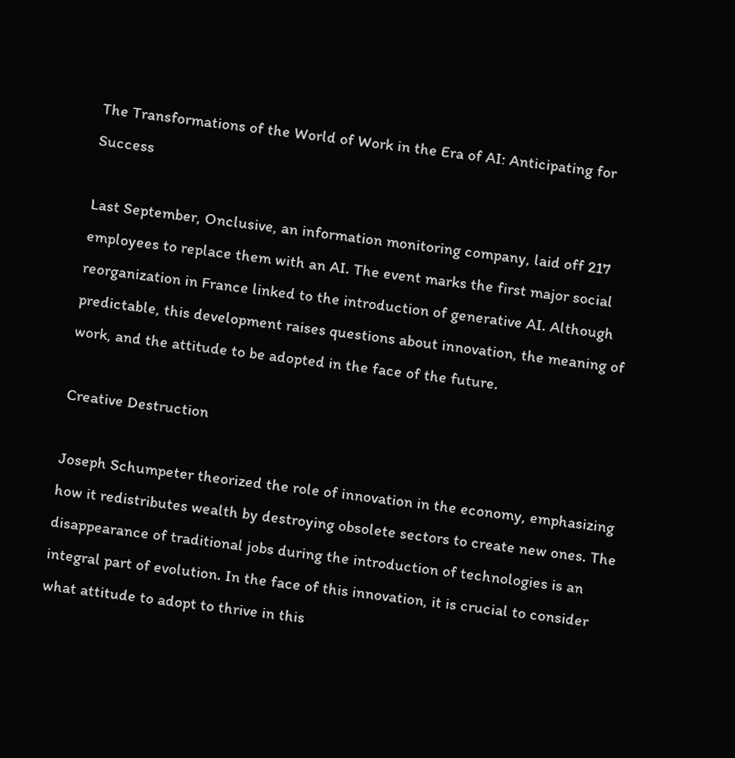The Transformations of the World of Work in the Era of AI: Anticipating for Success

Last September, Onclusive, an information monitoring company, laid off 217 employees to replace them with an AI. The event marks the first major social reorganization in France linked to the introduction of generative AI. Although predictable, this development raises questions about innovation, the meaning of work, and the attitude to be adopted in the face of the future.

Creative Destruction

Joseph Schumpeter theorized the role of innovation in the economy, emphasizing how it redistributes wealth by destroying obsolete sectors to create new ones. The disappearance of traditional jobs during the introduction of technologies is an integral part of evolution. In the face of this innovation, it is crucial to consider what attitude to adopt to thrive in this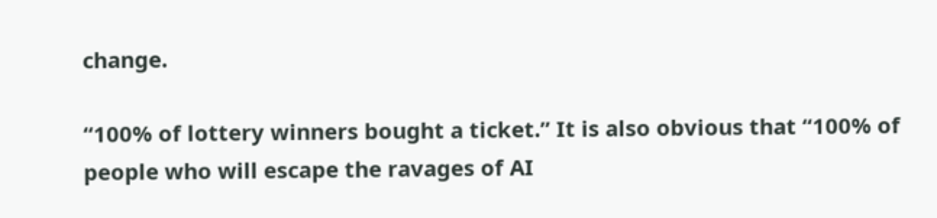change.

“100% of lottery winners bought a ticket.” It is also obvious that “100% of people who will escape the ravages of AI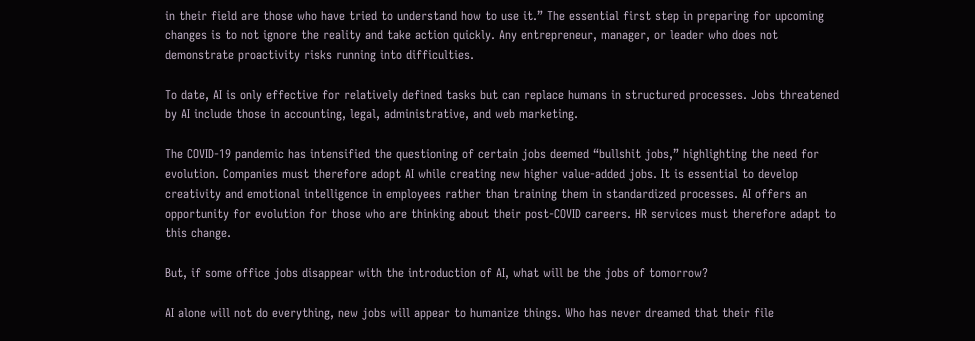in their field are those who have tried to understand how to use it.” The essential first step in preparing for upcoming changes is to not ignore the reality and take action quickly. Any entrepreneur, manager, or leader who does not demonstrate proactivity risks running into difficulties.

To date, AI is only effective for relatively defined tasks but can replace humans in structured processes. Jobs threatened by AI include those in accounting, legal, administrative, and web marketing.

The COVID-19 pandemic has intensified the questioning of certain jobs deemed “bullshit jobs,” highlighting the need for evolution. Companies must therefore adopt AI while creating new higher value-added jobs. It is essential to develop creativity and emotional intelligence in employees rather than training them in standardized processes. AI offers an opportunity for evolution for those who are thinking about their post-COVID careers. HR services must therefore adapt to this change.

But, if some office jobs disappear with the introduction of AI, what will be the jobs of tomorrow?

AI alone will not do everything, new jobs will appear to humanize things. Who has never dreamed that their file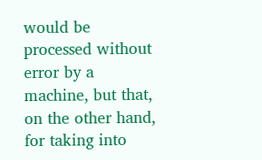would be processed without error by a machine, but that, on the other hand, for taking into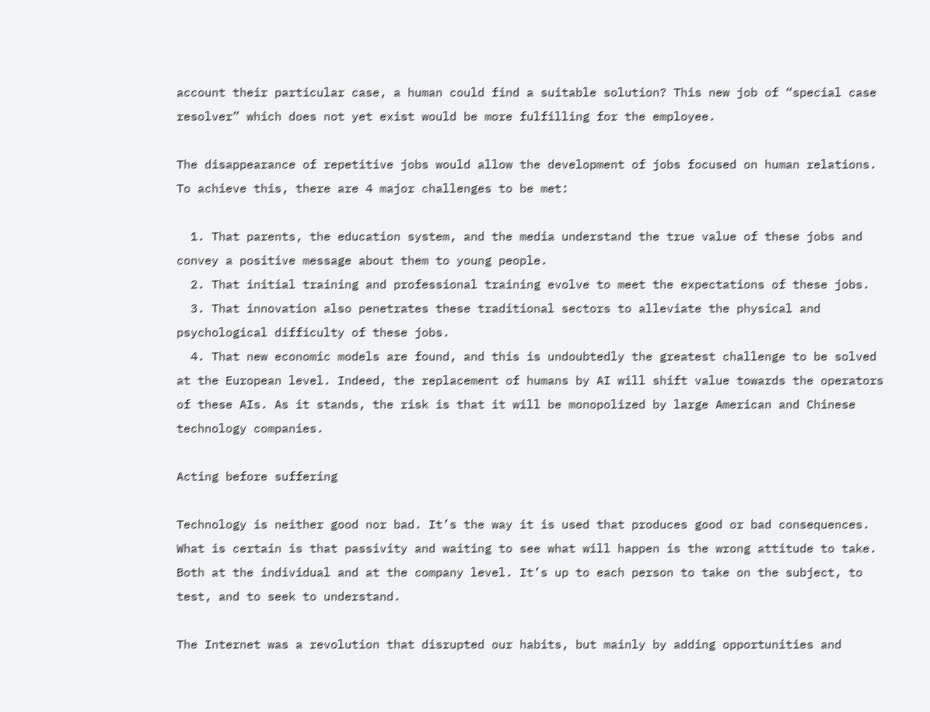account their particular case, a human could find a suitable solution? This new job of “special case resolver” which does not yet exist would be more fulfilling for the employee.

The disappearance of repetitive jobs would allow the development of jobs focused on human relations. To achieve this, there are 4 major challenges to be met:

  1. That parents, the education system, and the media understand the true value of these jobs and convey a positive message about them to young people.
  2. That initial training and professional training evolve to meet the expectations of these jobs.
  3. That innovation also penetrates these traditional sectors to alleviate the physical and psychological difficulty of these jobs.
  4. That new economic models are found, and this is undoubtedly the greatest challenge to be solved at the European level. Indeed, the replacement of humans by AI will shift value towards the operators of these AIs. As it stands, the risk is that it will be monopolized by large American and Chinese technology companies.

Acting before suffering

Technology is neither good nor bad. It’s the way it is used that produces good or bad consequences. What is certain is that passivity and waiting to see what will happen is the wrong attitude to take. Both at the individual and at the company level. It’s up to each person to take on the subject, to test, and to seek to understand.

The Internet was a revolution that disrupted our habits, but mainly by adding opportunities and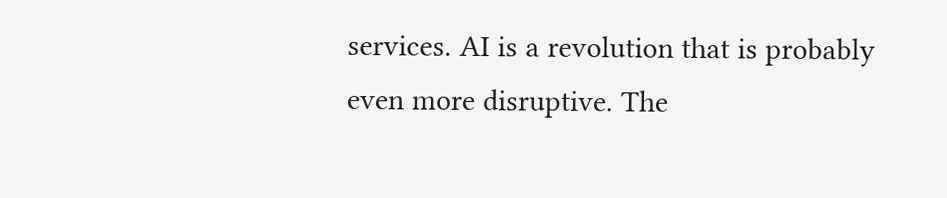services. AI is a revolution that is probably even more disruptive. The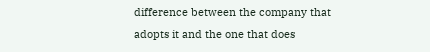difference between the company that adopts it and the one that does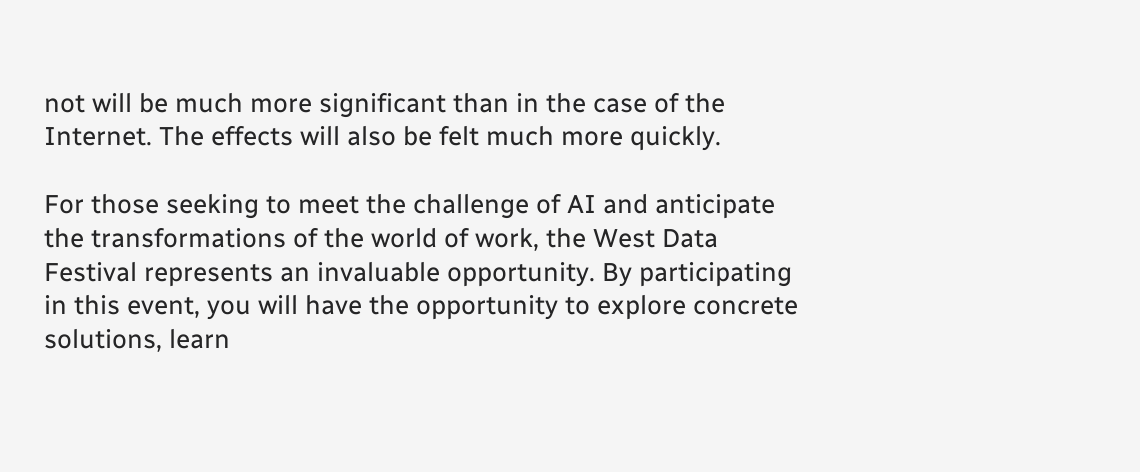not will be much more significant than in the case of the Internet. The effects will also be felt much more quickly.

For those seeking to meet the challenge of AI and anticipate the transformations of the world of work, the West Data Festival represents an invaluable opportunity. By participating in this event, you will have the opportunity to explore concrete solutions, learn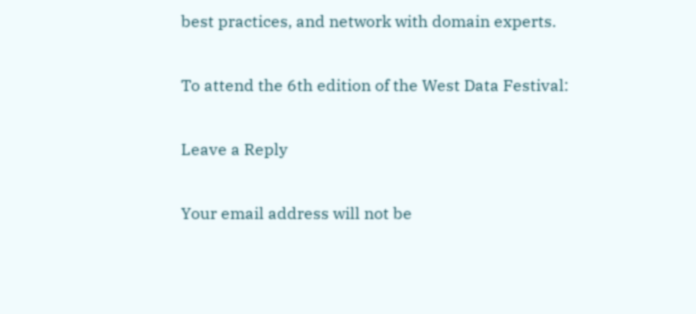best practices, and network with domain experts.

To attend the 6th edition of the West Data Festival:

Leave a Reply

Your email address will not be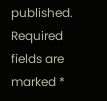published. Required fields are marked *